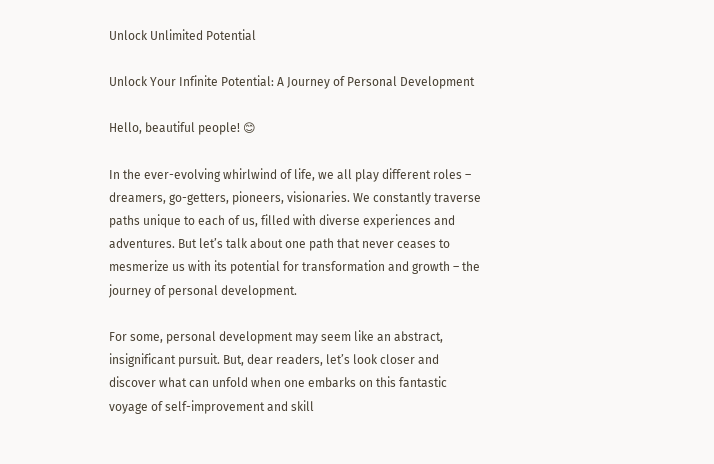Unlock Unlimited Potential

Unlock Your Infinite Potential: A Journey of Personal Development

Hello, beautiful people! 😊

In the ever-evolving whirlwind of life, we all play different roles – dreamers, go-getters, pioneers, visionaries. We constantly traverse paths unique to each of us, filled with diverse experiences and adventures. But let’s talk about one path that never ceases to mesmerize us with its potential for transformation and growth – the journey of personal development.

For some, personal development may seem like an abstract, insignificant pursuit. But, dear readers, let’s look closer and discover what can unfold when one embarks on this fantastic voyage of self-improvement and skill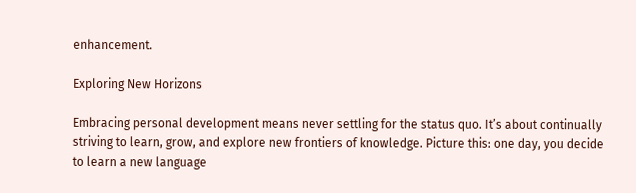enhancement.

Exploring New Horizons

Embracing personal development means never settling for the status quo. It’s about continually striving to learn, grow, and explore new frontiers of knowledge. Picture this: one day, you decide to learn a new language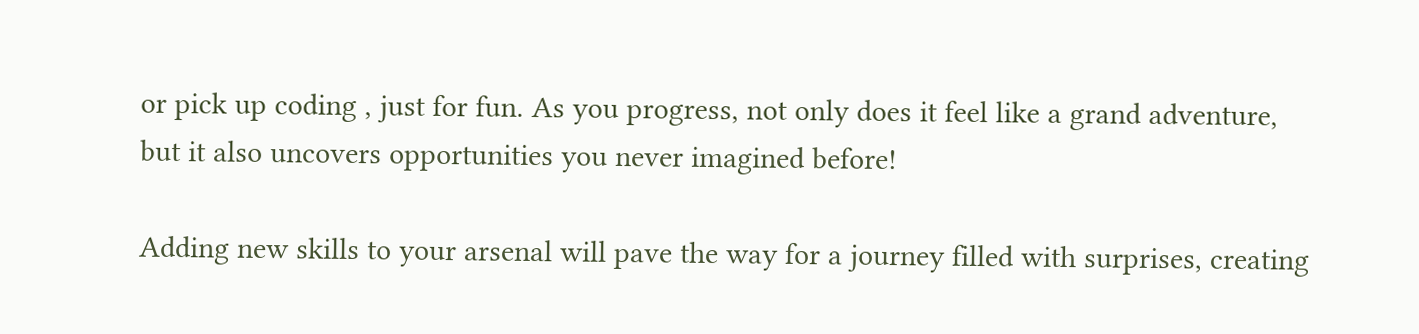or pick up coding , just for fun. As you progress, not only does it feel like a grand adventure, but it also uncovers opportunities you never imagined before!

Adding new skills to your arsenal will pave the way for a journey filled with surprises, creating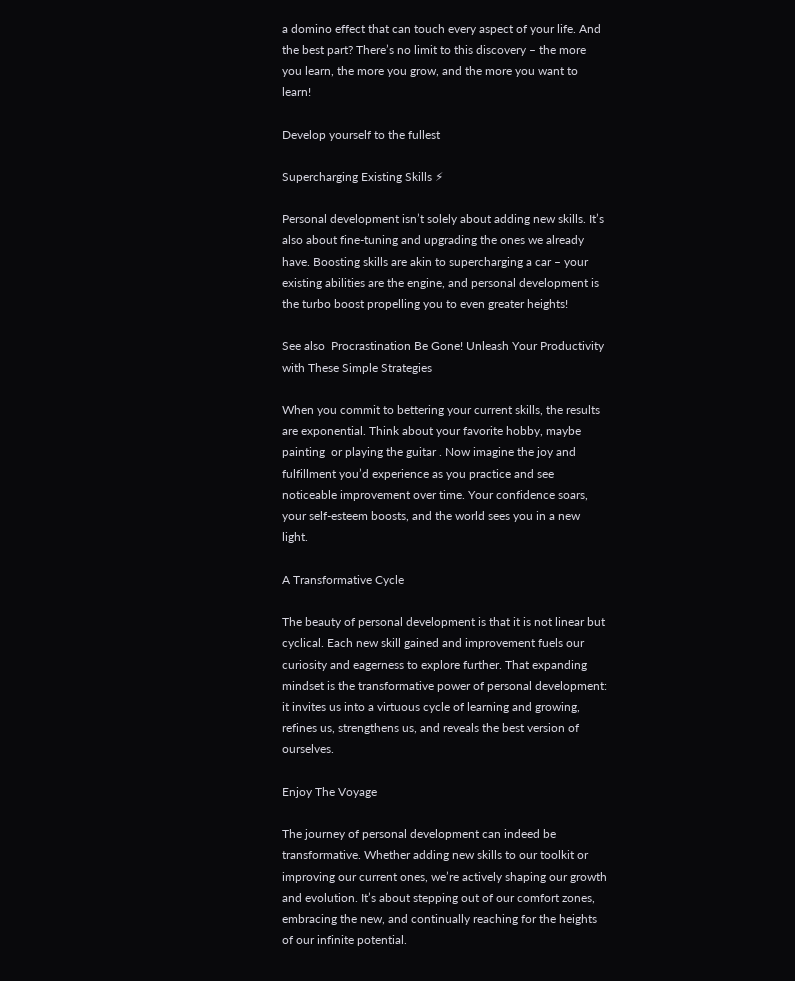a domino effect that can touch every aspect of your life. And the best part? There’s no limit to this discovery – the more you learn, the more you grow, and the more you want to learn!

Develop yourself to the fullest

Supercharging Existing Skills ⚡

Personal development isn’t solely about adding new skills. It’s also about fine-tuning and upgrading the ones we already have. Boosting skills are akin to supercharging a car – your existing abilities are the engine, and personal development is the turbo boost propelling you to even greater heights!

See also  Procrastination Be Gone! Unleash Your Productivity with These Simple Strategies

When you commit to bettering your current skills, the results are exponential. Think about your favorite hobby, maybe painting  or playing the guitar . Now imagine the joy and fulfillment you’d experience as you practice and see noticeable improvement over time. Your confidence soars, your self-esteem boosts, and the world sees you in a new light.

A Transformative Cycle

The beauty of personal development is that it is not linear but cyclical. Each new skill gained and improvement fuels our curiosity and eagerness to explore further. That expanding mindset is the transformative power of personal development: it invites us into a virtuous cycle of learning and growing, refines us, strengthens us, and reveals the best version of ourselves.

Enjoy The Voyage

The journey of personal development can indeed be transformative. Whether adding new skills to our toolkit or improving our current ones, we’re actively shaping our growth and evolution. It’s about stepping out of our comfort zones, embracing the new, and continually reaching for the heights of our infinite potential.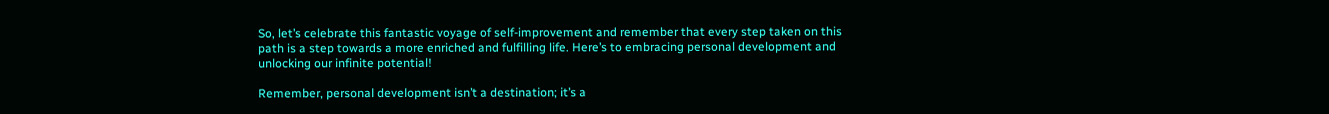So, let’s celebrate this fantastic voyage of self-improvement and remember that every step taken on this path is a step towards a more enriched and fulfilling life. Here’s to embracing personal development and unlocking our infinite potential!

Remember, personal development isn’t a destination; it’s a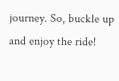journey. So, buckle up and enjoy the ride!